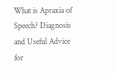What is Apraxia of Speech? Diagnosis and Useful Advice for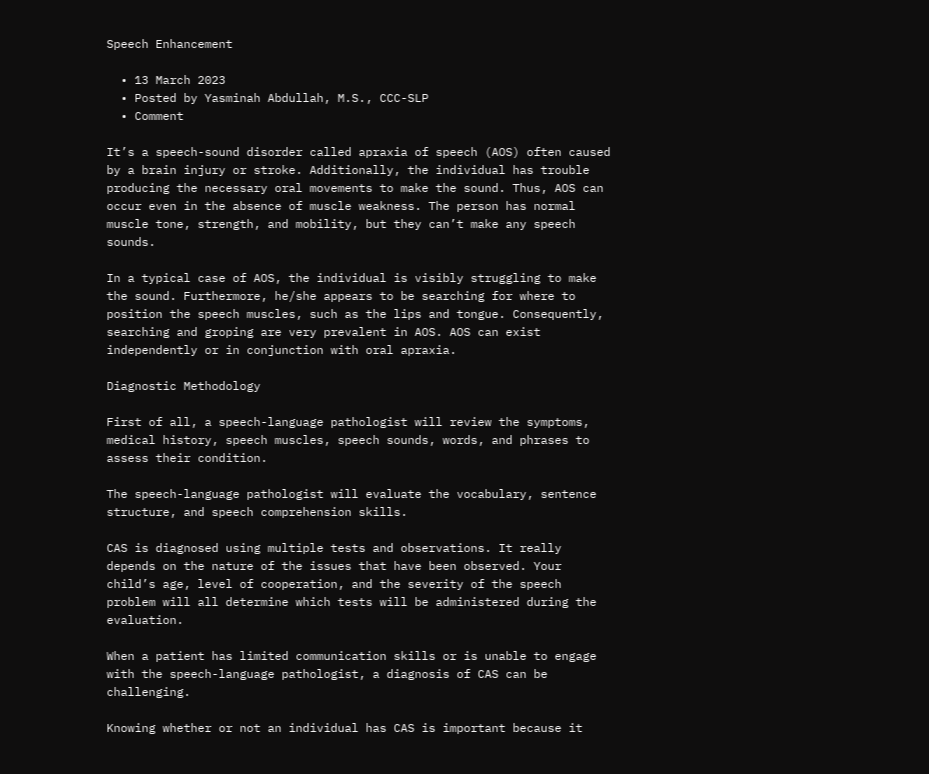Speech Enhancement

  • 13 March 2023
  • Posted by Yasminah Abdullah, M.S., CCC-SLP
  • Comment

It’s a speech-sound disorder called apraxia of speech (AOS) often caused by a brain injury or stroke. Additionally, the individual has trouble producing the necessary oral movements to make the sound. Thus, AOS can occur even in the absence of muscle weakness. The person has normal muscle tone, strength, and mobility, but they can’t make any speech sounds.

In a typical case of AOS, the individual is visibly struggling to make the sound. Furthermore, he/she appears to be searching for where to position the speech muscles, such as the lips and tongue. Consequently, searching and groping are very prevalent in AOS. AOS can exist independently or in conjunction with oral apraxia.

Diagnostic Methodology

First of all, a speech-language pathologist will review the symptoms, medical history, speech muscles, speech sounds, words, and phrases to assess their condition.

The speech-language pathologist will evaluate the vocabulary, sentence structure, and speech comprehension skills.

CAS is diagnosed using multiple tests and observations. It really depends on the nature of the issues that have been observed. Your child’s age, level of cooperation, and the severity of the speech problem will all determine which tests will be administered during the evaluation.

When a patient has limited communication skills or is unable to engage with the speech-language pathologist, a diagnosis of CAS can be challenging.

Knowing whether or not an individual has CAS is important because it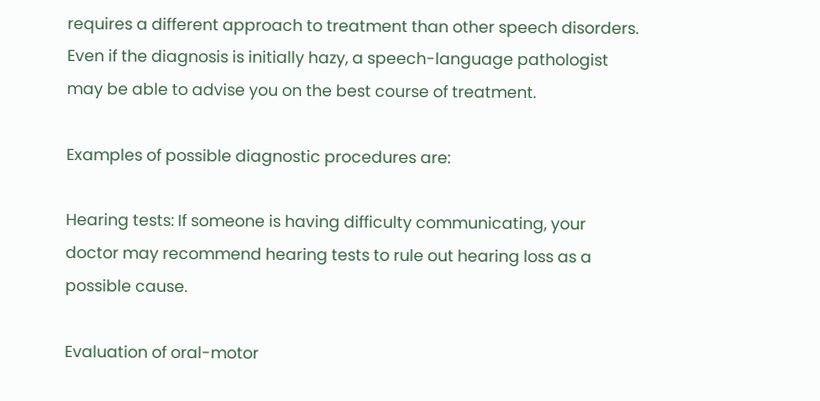requires a different approach to treatment than other speech disorders. Even if the diagnosis is initially hazy, a speech-language pathologist may be able to advise you on the best course of treatment.

Examples of possible diagnostic procedures are:

Hearing tests: If someone is having difficulty communicating, your doctor may recommend hearing tests to rule out hearing loss as a possible cause.

Evaluation of oral-motor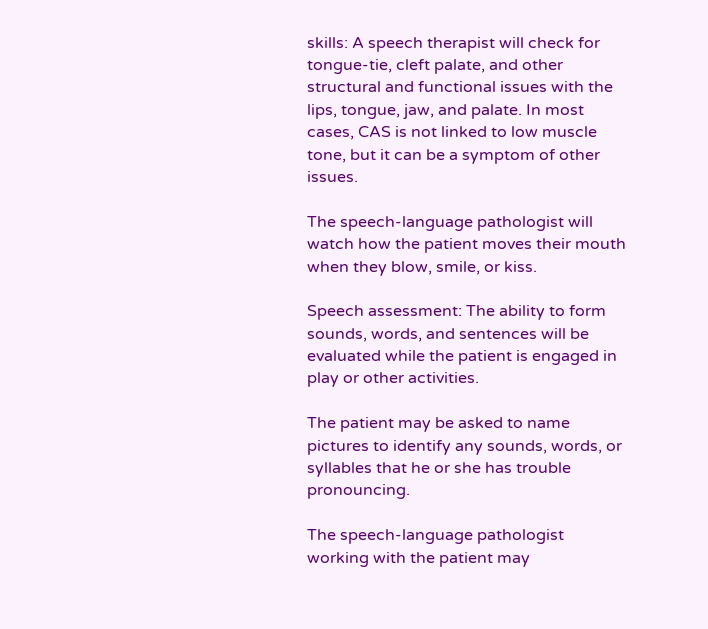skills: A speech therapist will check for tongue-tie, cleft palate, and other structural and functional issues with the lips, tongue, jaw, and palate. In most cases, CAS is not linked to low muscle tone, but it can be a symptom of other issues.

The speech-language pathologist will watch how the patient moves their mouth when they blow, smile, or kiss.

Speech assessment: The ability to form sounds, words, and sentences will be evaluated while the patient is engaged in play or other activities.

The patient may be asked to name pictures to identify any sounds, words, or syllables that he or she has trouble pronouncing.

The speech-language pathologist working with the patient may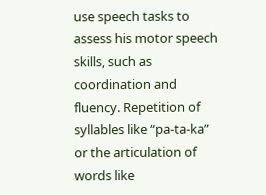use speech tasks to assess his motor speech skills, such as coordination and fluency. Repetition of syllables like “pa-ta-ka” or the articulation of words like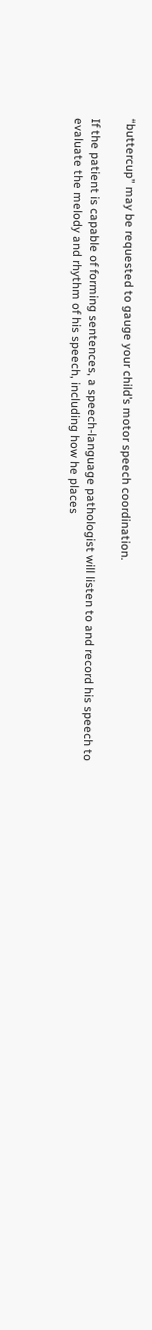“buttercup” may be requested to gauge your child’s motor speech coordination.

If the patient is capable of forming sentences, a speech-language pathologist will listen to and record his speech to evaluate the melody and rhythm of his speech, including how he places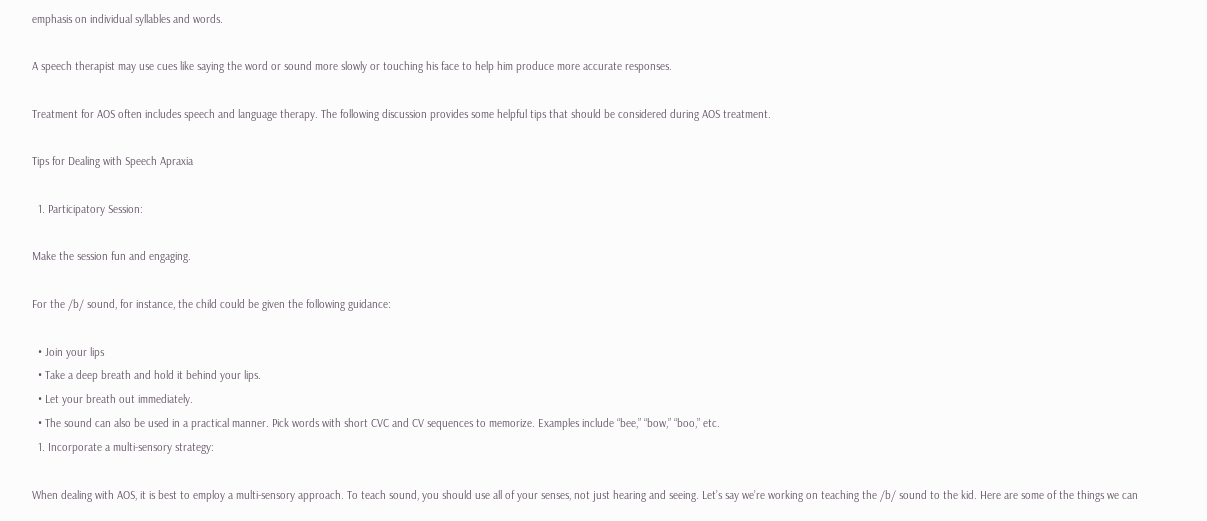emphasis on individual syllables and words.

A speech therapist may use cues like saying the word or sound more slowly or touching his face to help him produce more accurate responses.

Treatment for AOS often includes speech and language therapy. The following discussion provides some helpful tips that should be considered during AOS treatment.

Tips for Dealing with Speech Apraxia

  1. Participatory Session:

Make the session fun and engaging.

For the /b/ sound, for instance, the child could be given the following guidance:

  • Join your lips
  • Take a deep breath and hold it behind your lips.
  • Let your breath out immediately.
  • The sound can also be used in a practical manner. Pick words with short CVC and CV sequences to memorize. Examples include “bee,” “bow,” “boo,” etc.
  1. Incorporate a multi-sensory strategy:

When dealing with AOS, it is best to employ a multi-sensory approach. To teach sound, you should use all of your senses, not just hearing and seeing. Let’s say we’re working on teaching the /b/ sound to the kid. Here are some of the things we can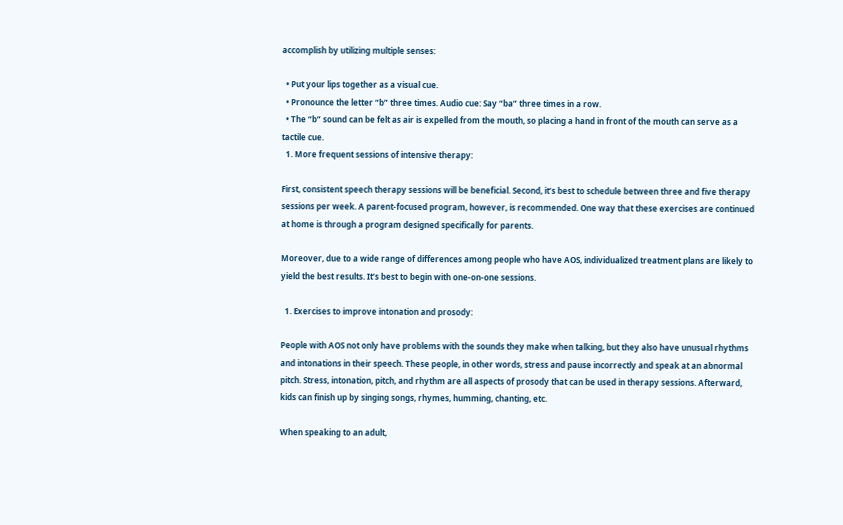accomplish by utilizing multiple senses:

  • Put your lips together as a visual cue.
  • Pronounce the letter “b” three times. Audio cue: Say “ba” three times in a row.
  • The “b” sound can be felt as air is expelled from the mouth, so placing a hand in front of the mouth can serve as a tactile cue.
  1. More frequent sessions of intensive therapy:

First, consistent speech therapy sessions will be beneficial. Second, it’s best to schedule between three and five therapy sessions per week. A parent-focused program, however, is recommended. One way that these exercises are continued at home is through a program designed specifically for parents.

Moreover, due to a wide range of differences among people who have AOS, individualized treatment plans are likely to yield the best results. It’s best to begin with one-on-one sessions.

  1. Exercises to improve intonation and prosody:

People with AOS not only have problems with the sounds they make when talking, but they also have unusual rhythms and intonations in their speech. These people, in other words, stress and pause incorrectly and speak at an abnormal pitch. Stress, intonation, pitch, and rhythm are all aspects of prosody that can be used in therapy sessions. Afterward, kids can finish up by singing songs, rhymes, humming, chanting, etc.

When speaking to an adult,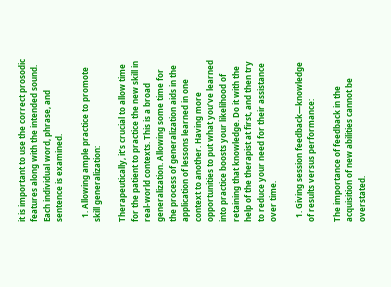it is important to use the correct prosodic features along with the intended sound. Each individual word, phrase, and sentence is examined.

  1. Allowing ample practice to promote skill generalization:

Therapeutically, it’s crucial to allow time for the patient to practice the new skill in real-world contexts. This is a broad generalization. Allowing some time for the process of generalization aids in the application of lessons learned in one context to another. Having more opportunities to put what you’ve learned into practice boosts your likelihood of retaining that knowledge. Do it with the help of the therapist at first, and then try to reduce your need for their assistance over time.

  1. Giving session feedback—knowledge of results versus performance:

The importance of feedback in the acquisition of new abilities cannot be overstated.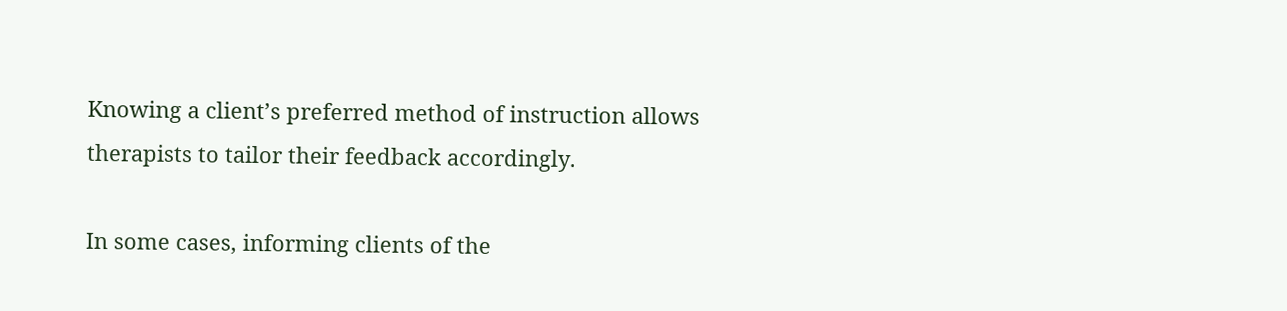Knowing a client’s preferred method of instruction allows therapists to tailor their feedback accordingly.

In some cases, informing clients of the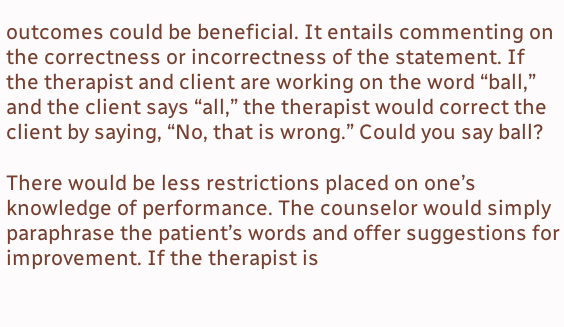outcomes could be beneficial. It entails commenting on the correctness or incorrectness of the statement. If the therapist and client are working on the word “ball,” and the client says “all,” the therapist would correct the client by saying, “No, that is wrong.” Could you say ball?

There would be less restrictions placed on one’s knowledge of performance. The counselor would simply paraphrase the patient’s words and offer suggestions for improvement. If the therapist is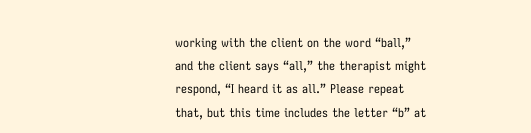working with the client on the word “ball,” and the client says “all,” the therapist might respond, “I heard it as all.” Please repeat that, but this time includes the letter “b” at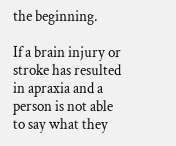the beginning.

If a brain injury or stroke has resulted in apraxia and a person is not able to say what they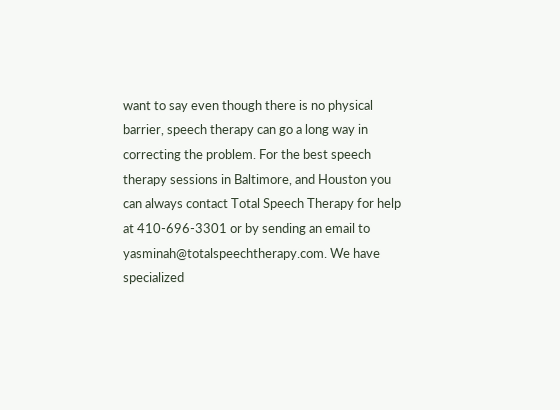want to say even though there is no physical barrier, speech therapy can go a long way in correcting the problem. For the best speech therapy sessions in Baltimore, and Houston you can always contact Total Speech Therapy for help at 410-696-3301 or by sending an email to yasminah@totalspeechtherapy.com. We have specialized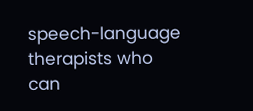speech-language therapists who can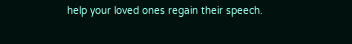help your loved ones regain their speech.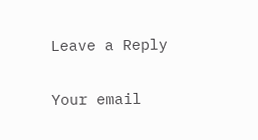Leave a Reply

Your email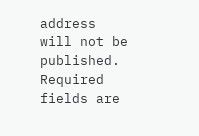address will not be published. Required fields are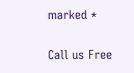marked *

Call us Free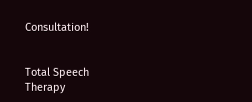Consultation!


Total Speech Therapy